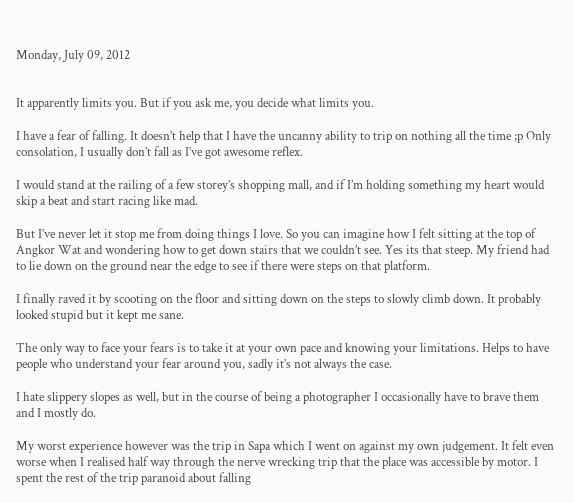Monday, July 09, 2012


It apparently limits you. But if you ask me, you decide what limits you.

I have a fear of falling. It doesn’t help that I have the uncanny ability to trip on nothing all the time ;p Only consolation, I usually don’t fall as I’ve got awesome reflex.

I would stand at the railing of a few storey’s shopping mall, and if I’m holding something my heart would skip a beat and start racing like mad.

But I’ve never let it stop me from doing things I love. So you can imagine how I felt sitting at the top of Angkor Wat and wondering how to get down stairs that we couldn’t see. Yes its that steep. My friend had to lie down on the ground near the edge to see if there were steps on that platform.

I finally raved it by scooting on the floor and sitting down on the steps to slowly climb down. It probably looked stupid but it kept me sane.

The only way to face your fears is to take it at your own pace and knowing your limitations. Helps to have people who understand your fear around you, sadly it’s not always the case.

I hate slippery slopes as well, but in the course of being a photographer I occasionally have to brave them and I mostly do.

My worst experience however was the trip in Sapa which I went on against my own judgement. It felt even worse when I realised half way through the nerve wrecking trip that the place was accessible by motor. I spent the rest of the trip paranoid about falling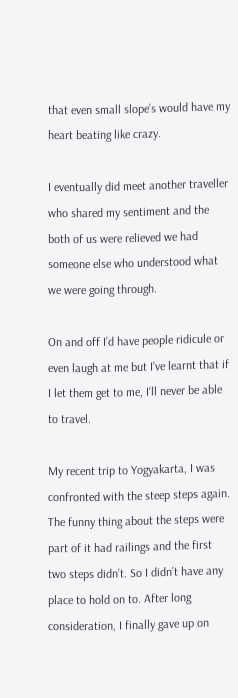that even small slope’s would have my heart beating like crazy.

I eventually did meet another traveller who shared my sentiment and the both of us were relieved we had someone else who understood what we were going through.

On and off I’d have people ridicule or even laugh at me but I’ve learnt that if I let them get to me, I‘ll never be able to travel.

My recent trip to Yogyakarta, I was confronted with the steep steps again. The funny thing about the steps were part of it had railings and the first two steps didn’t. So I didn’t have any place to hold on to. After long consideration, I finally gave up on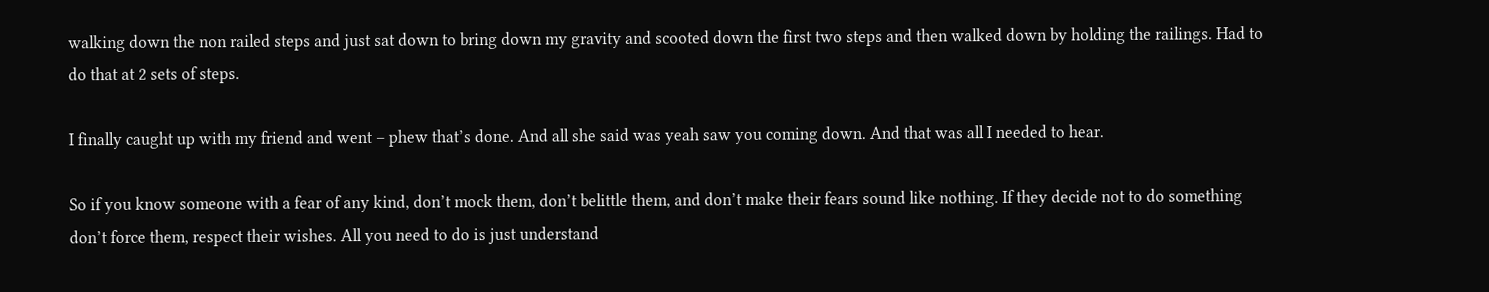walking down the non railed steps and just sat down to bring down my gravity and scooted down the first two steps and then walked down by holding the railings. Had to do that at 2 sets of steps.

I finally caught up with my friend and went – phew that’s done. And all she said was yeah saw you coming down. And that was all I needed to hear.

So if you know someone with a fear of any kind, don’t mock them, don’t belittle them, and don’t make their fears sound like nothing. If they decide not to do something don’t force them, respect their wishes. All you need to do is just understand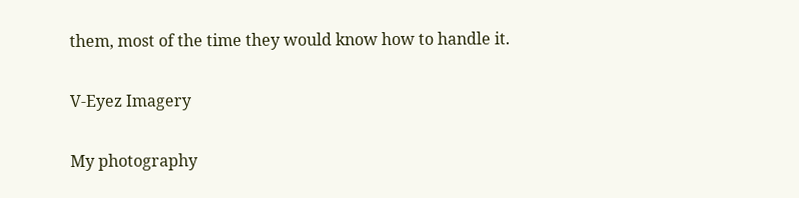them, most of the time they would know how to handle it.

V-Eyez Imagery

My photography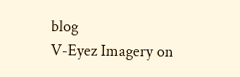blog
V-Eyez Imagery on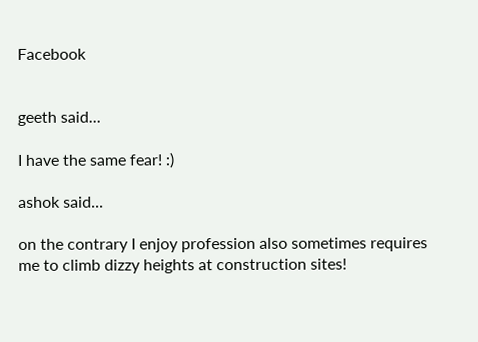Facebook


geeth said...

I have the same fear! :)

ashok said...

on the contrary I enjoy profession also sometimes requires me to climb dizzy heights at construction sites!